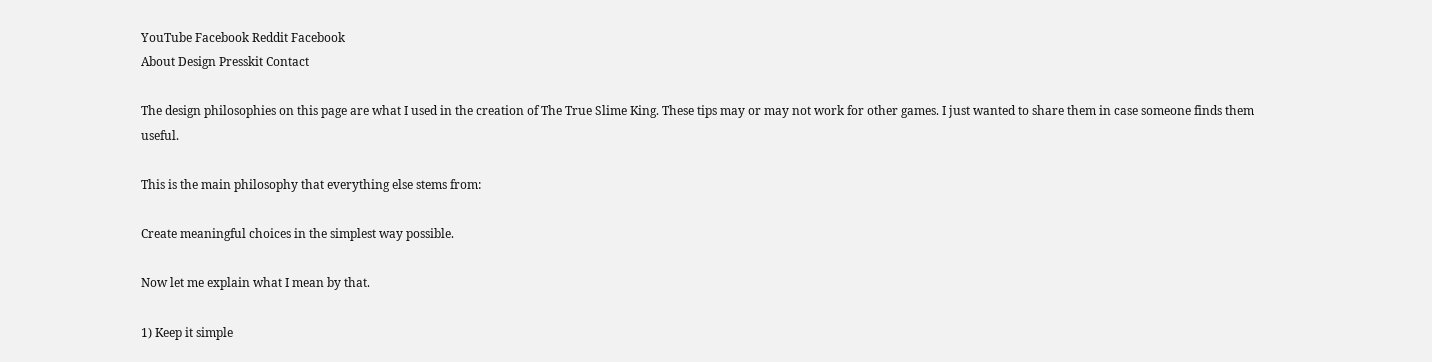YouTube Facebook Reddit Facebook
About Design Presskit Contact

The design philosophies on this page are what I used in the creation of The True Slime King. These tips may or may not work for other games. I just wanted to share them in case someone finds them useful.

This is the main philosophy that everything else stems from:

Create meaningful choices in the simplest way possible.

Now let me explain what I mean by that.

1) Keep it simple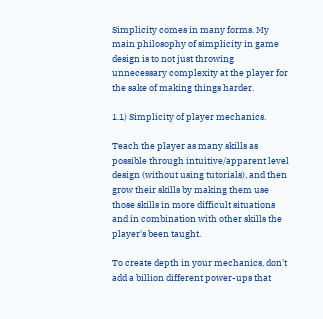Simplicity comes in many forms. My main philosophy of simplicity in game design is to not just throwing unnecessary complexity at the player for the sake of making things harder.

1.1) Simplicity of player mechanics.

Teach the player as many skills as possible through intuitive/apparent level design (without using tutorials), and then grow their skills by making them use those skills in more difficult situations and in combination with other skills the player's been taught.

To create depth in your mechanics, don't add a billion different power-ups that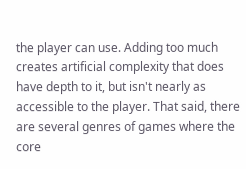the player can use. Adding too much creates artificial complexity that does have depth to it, but isn't nearly as accessible to the player. That said, there are several genres of games where the core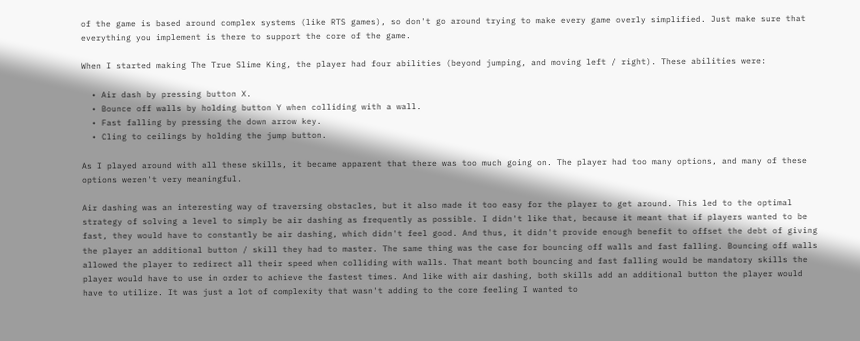of the game is based around complex systems (like RTS games), so don't go around trying to make every game overly simplified. Just make sure that everything you implement is there to support the core of the game.

When I started making The True Slime King, the player had four abilities (beyond jumping, and moving left / right). These abilities were:

  • Air dash by pressing button X.
  • Bounce off walls by holding button Y when colliding with a wall.
  • Fast falling by pressing the down arrow key.
  • Cling to ceilings by holding the jump button.

As I played around with all these skills, it became apparent that there was too much going on. The player had too many options, and many of these options weren't very meaningful.

Air dashing was an interesting way of traversing obstacles, but it also made it too easy for the player to get around. This led to the optimal strategy of solving a level to simply be air dashing as frequently as possible. I didn't like that, because it meant that if players wanted to be fast, they would have to constantly be air dashing, which didn't feel good. And thus, it didn't provide enough benefit to offset the debt of giving the player an additional button / skill they had to master. The same thing was the case for bouncing off walls and fast falling. Bouncing off walls allowed the player to redirect all their speed when colliding with walls. That meant both bouncing and fast falling would be mandatory skills the player would have to use in order to achieve the fastest times. And like with air dashing, both skills add an additional button the player would have to utilize. It was just a lot of complexity that wasn't adding to the core feeling I wanted to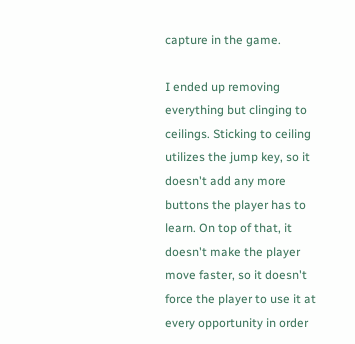capture in the game.

I ended up removing everything but clinging to ceilings. Sticking to ceiling utilizes the jump key, so it doesn't add any more buttons the player has to learn. On top of that, it doesn't make the player move faster, so it doesn't force the player to use it at every opportunity in order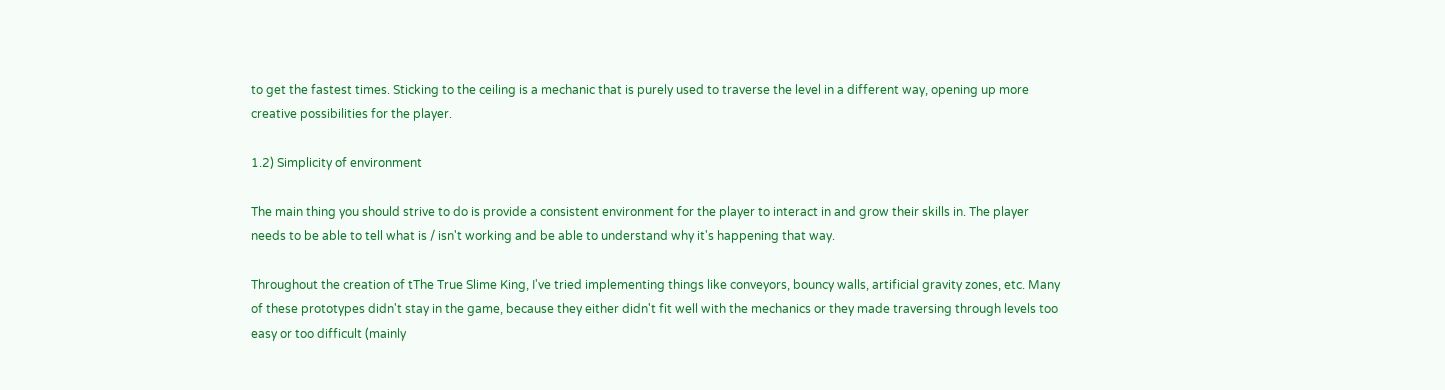to get the fastest times. Sticking to the ceiling is a mechanic that is purely used to traverse the level in a different way, opening up more creative possibilities for the player.

1.2) Simplicity of environment

The main thing you should strive to do is provide a consistent environment for the player to interact in and grow their skills in. The player needs to be able to tell what is / isn't working and be able to understand why it's happening that way.

Throughout the creation of tThe True Slime King, I've tried implementing things like conveyors, bouncy walls, artificial gravity zones, etc. Many of these prototypes didn't stay in the game, because they either didn't fit well with the mechanics or they made traversing through levels too easy or too difficult (mainly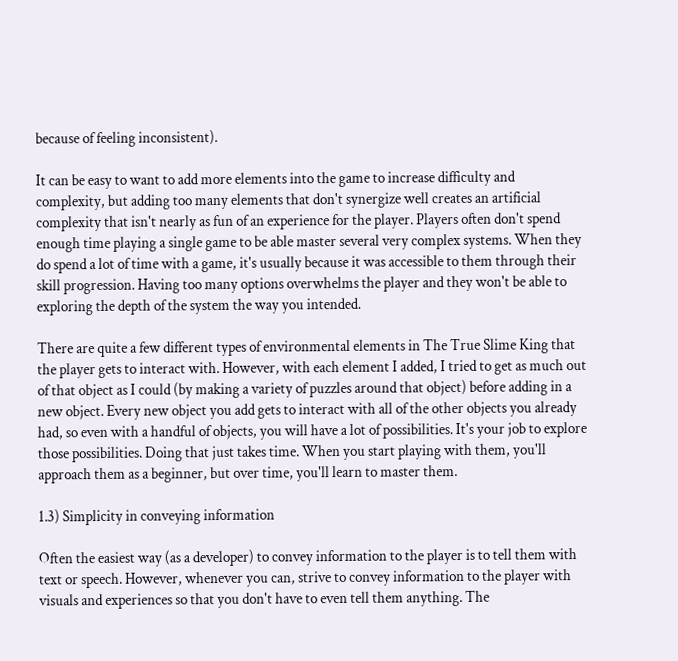because of feeling inconsistent).

It can be easy to want to add more elements into the game to increase difficulty and complexity, but adding too many elements that don't synergize well creates an artificial complexity that isn't nearly as fun of an experience for the player. Players often don't spend enough time playing a single game to be able master several very complex systems. When they do spend a lot of time with a game, it's usually because it was accessible to them through their skill progression. Having too many options overwhelms the player and they won't be able to exploring the depth of the system the way you intended.

There are quite a few different types of environmental elements in The True Slime King that the player gets to interact with. However, with each element I added, I tried to get as much out of that object as I could (by making a variety of puzzles around that object) before adding in a new object. Every new object you add gets to interact with all of the other objects you already had, so even with a handful of objects, you will have a lot of possibilities. It's your job to explore those possibilities. Doing that just takes time. When you start playing with them, you'll approach them as a beginner, but over time, you'll learn to master them.

1.3) Simplicity in conveying information

Often the easiest way (as a developer) to convey information to the player is to tell them with text or speech. However, whenever you can, strive to convey information to the player with visuals and experiences so that you don't have to even tell them anything. The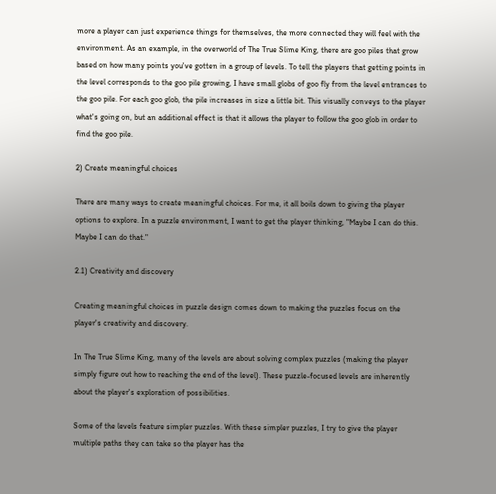more a player can just experience things for themselves, the more connected they will feel with the environment. As an example, in the overworld of The True Slime King, there are goo piles that grow based on how many points you've gotten in a group of levels. To tell the players that getting points in the level corresponds to the goo pile growing, I have small globs of goo fly from the level entrances to the goo pile. For each goo glob, the pile increases in size a little bit. This visually conveys to the player what's going on, but an additional effect is that it allows the player to follow the goo glob in order to find the goo pile.

2) Create meaningful choices

There are many ways to create meaningful choices. For me, it all boils down to giving the player options to explore. In a puzzle environment, I want to get the player thinking, "Maybe I can do this. Maybe I can do that."

2.1) Creativity and discovery

Creating meaningful choices in puzzle design comes down to making the puzzles focus on the player's creativity and discovery.

In The True Slime King, many of the levels are about solving complex puzzles (making the player simply figure out how to reaching the end of the level). These puzzle-focused levels are inherently about the player's exploration of possibilities.

Some of the levels feature simpler puzzles. With these simpler puzzles, I try to give the player multiple paths they can take so the player has the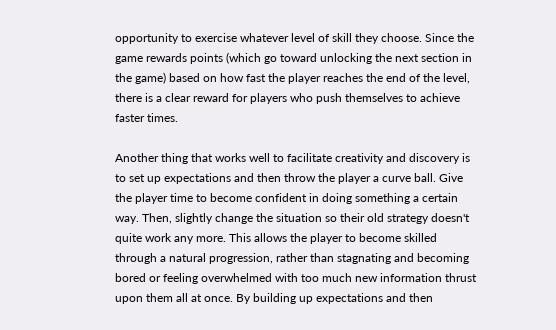opportunity to exercise whatever level of skill they choose. Since the game rewards points (which go toward unlocking the next section in the game) based on how fast the player reaches the end of the level, there is a clear reward for players who push themselves to achieve faster times.

Another thing that works well to facilitate creativity and discovery is to set up expectations and then throw the player a curve ball. Give the player time to become confident in doing something a certain way. Then, slightly change the situation so their old strategy doesn't quite work any more. This allows the player to become skilled through a natural progression, rather than stagnating and becoming bored or feeling overwhelmed with too much new information thrust upon them all at once. By building up expectations and then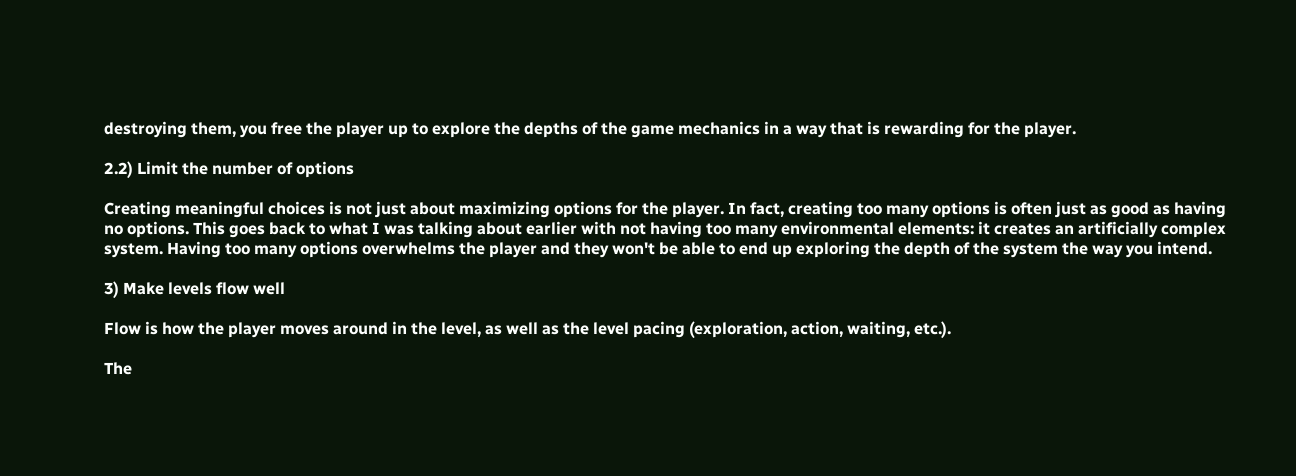destroying them, you free the player up to explore the depths of the game mechanics in a way that is rewarding for the player.

2.2) Limit the number of options

Creating meaningful choices is not just about maximizing options for the player. In fact, creating too many options is often just as good as having no options. This goes back to what I was talking about earlier with not having too many environmental elements: it creates an artificially complex system. Having too many options overwhelms the player and they won't be able to end up exploring the depth of the system the way you intend.

3) Make levels flow well

Flow is how the player moves around in the level, as well as the level pacing (exploration, action, waiting, etc.).

The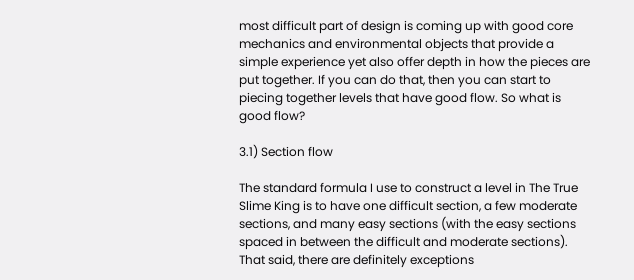most difficult part of design is coming up with good core mechanics and environmental objects that provide a simple experience yet also offer depth in how the pieces are put together. If you can do that, then you can start to piecing together levels that have good flow. So what is good flow?

3.1) Section flow

The standard formula I use to construct a level in The True Slime King is to have one difficult section, a few moderate sections, and many easy sections (with the easy sections spaced in between the difficult and moderate sections). That said, there are definitely exceptions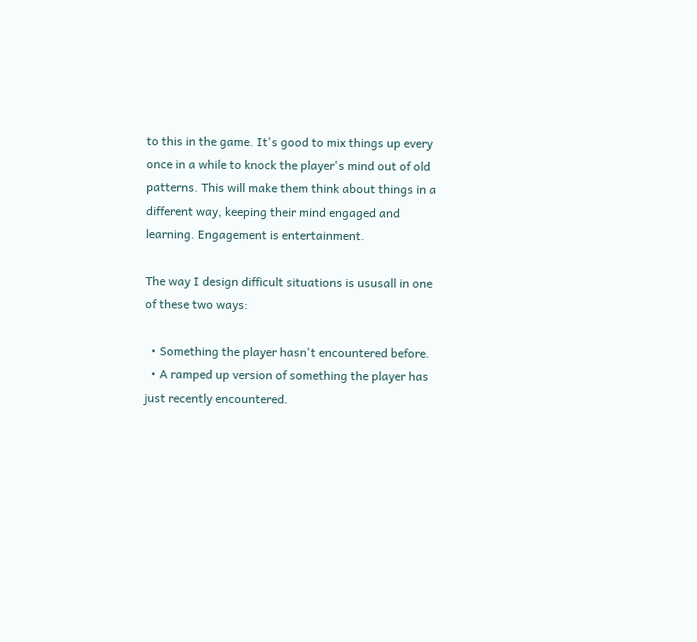to this in the game. It's good to mix things up every once in a while to knock the player's mind out of old patterns. This will make them think about things in a different way, keeping their mind engaged and learning. Engagement is entertainment.

The way I design difficult situations is ususall in one of these two ways:

  • Something the player hasn't encountered before.
  • A ramped up version of something the player has just recently encountered.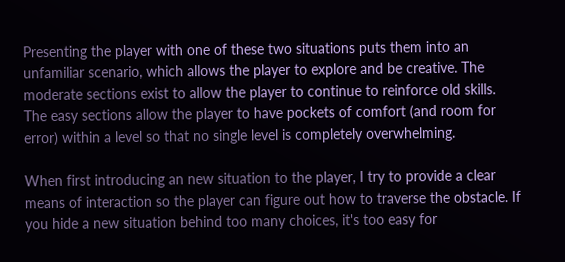Presenting the player with one of these two situations puts them into an unfamiliar scenario, which allows the player to explore and be creative. The moderate sections exist to allow the player to continue to reinforce old skills. The easy sections allow the player to have pockets of comfort (and room for error) within a level so that no single level is completely overwhelming.

When first introducing an new situation to the player, I try to provide a clear means of interaction so the player can figure out how to traverse the obstacle. If you hide a new situation behind too many choices, it's too easy for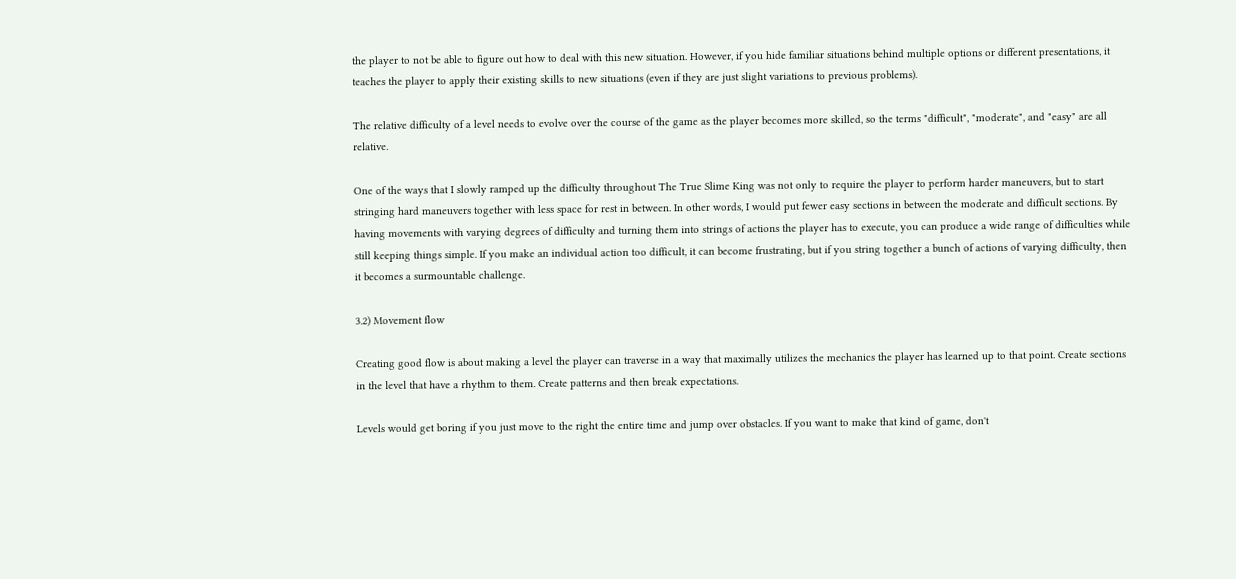the player to not be able to figure out how to deal with this new situation. However, if you hide familiar situations behind multiple options or different presentations, it teaches the player to apply their existing skills to new situations (even if they are just slight variations to previous problems).

The relative difficulty of a level needs to evolve over the course of the game as the player becomes more skilled, so the terms "difficult", "moderate", and "easy" are all relative.

One of the ways that I slowly ramped up the difficulty throughout The True Slime King was not only to require the player to perform harder maneuvers, but to start stringing hard maneuvers together with less space for rest in between. In other words, I would put fewer easy sections in between the moderate and difficult sections. By having movements with varying degrees of difficulty and turning them into strings of actions the player has to execute, you can produce a wide range of difficulties while still keeping things simple. If you make an individual action too difficult, it can become frustrating, but if you string together a bunch of actions of varying difficulty, then it becomes a surmountable challenge.

3.2) Movement flow

Creating good flow is about making a level the player can traverse in a way that maximally utilizes the mechanics the player has learned up to that point. Create sections in the level that have a rhythm to them. Create patterns and then break expectations.

Levels would get boring if you just move to the right the entire time and jump over obstacles. If you want to make that kind of game, don't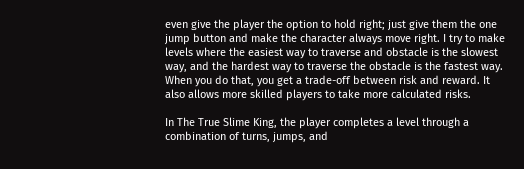even give the player the option to hold right; just give them the one jump button and make the character always move right. I try to make levels where the easiest way to traverse and obstacle is the slowest way, and the hardest way to traverse the obstacle is the fastest way. When you do that, you get a trade-off between risk and reward. It also allows more skilled players to take more calculated risks.

In The True Slime King, the player completes a level through a combination of turns, jumps, and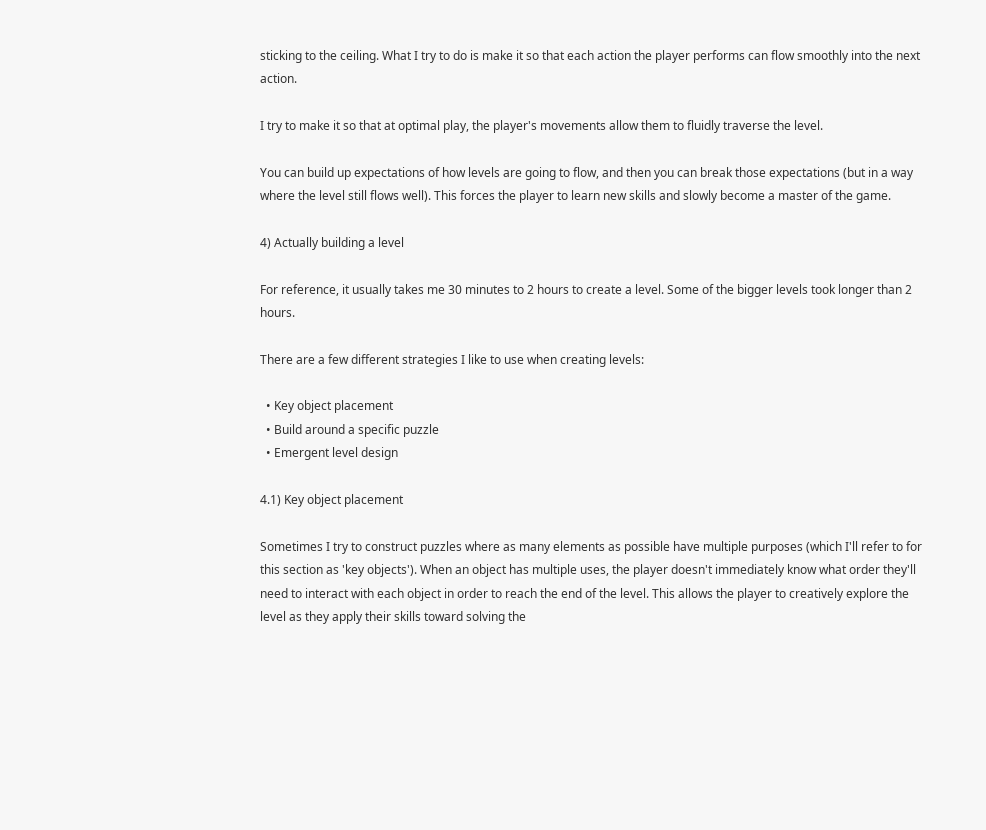sticking to the ceiling. What I try to do is make it so that each action the player performs can flow smoothly into the next action.

I try to make it so that at optimal play, the player's movements allow them to fluidly traverse the level.

You can build up expectations of how levels are going to flow, and then you can break those expectations (but in a way where the level still flows well). This forces the player to learn new skills and slowly become a master of the game.

4) Actually building a level

For reference, it usually takes me 30 minutes to 2 hours to create a level. Some of the bigger levels took longer than 2 hours.

There are a few different strategies I like to use when creating levels:

  • Key object placement
  • Build around a specific puzzle
  • Emergent level design

4.1) Key object placement

Sometimes I try to construct puzzles where as many elements as possible have multiple purposes (which I'll refer to for this section as 'key objects'). When an object has multiple uses, the player doesn't immediately know what order they'll need to interact with each object in order to reach the end of the level. This allows the player to creatively explore the level as they apply their skills toward solving the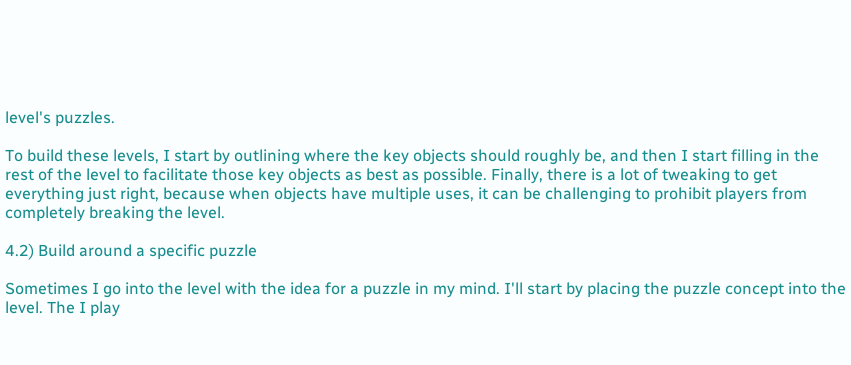level's puzzles.

To build these levels, I start by outlining where the key objects should roughly be, and then I start filling in the rest of the level to facilitate those key objects as best as possible. Finally, there is a lot of tweaking to get everything just right, because when objects have multiple uses, it can be challenging to prohibit players from completely breaking the level.

4.2) Build around a specific puzzle

Sometimes I go into the level with the idea for a puzzle in my mind. I'll start by placing the puzzle concept into the level. The I play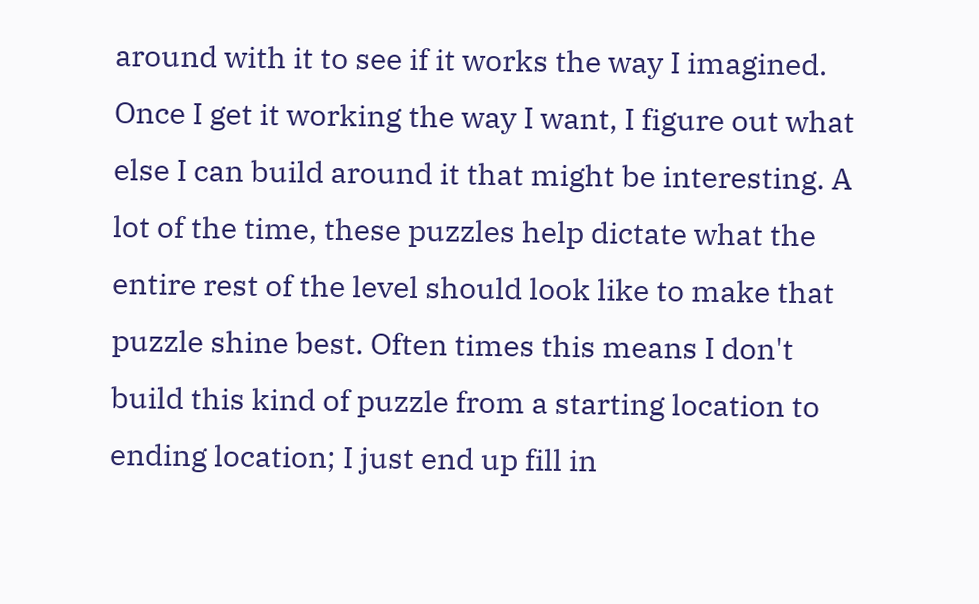around with it to see if it works the way I imagined. Once I get it working the way I want, I figure out what else I can build around it that might be interesting. A lot of the time, these puzzles help dictate what the entire rest of the level should look like to make that puzzle shine best. Often times this means I don't build this kind of puzzle from a starting location to ending location; I just end up fill in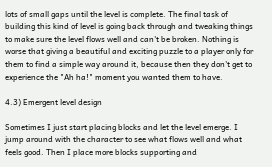lots of small gaps until the level is complete. The final task of building this kind of level is going back through and tweaking things to make sure the level flows well and can't be broken. Nothing is worse that giving a beautiful and exciting puzzle to a player only for them to find a simple way around it, because then they don't get to experience the "Ah ha!" moment you wanted them to have.

4.3) Emergent level design

Sometimes I just start placing blocks and let the level emerge. I jump around with the character to see what flows well and what feels good. Then I place more blocks supporting and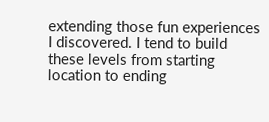extending those fun experiences I discovered. I tend to build these levels from starting location to ending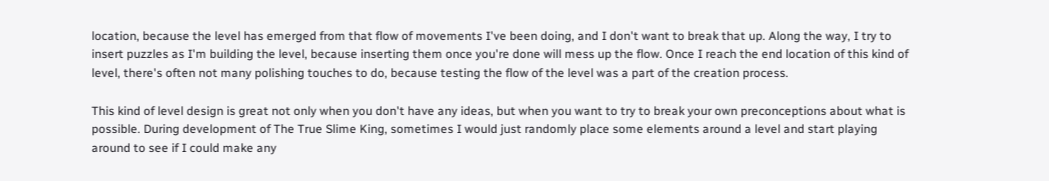location, because the level has emerged from that flow of movements I've been doing, and I don't want to break that up. Along the way, I try to insert puzzles as I'm building the level, because inserting them once you're done will mess up the flow. Once I reach the end location of this kind of level, there's often not many polishing touches to do, because testing the flow of the level was a part of the creation process.

This kind of level design is great not only when you don't have any ideas, but when you want to try to break your own preconceptions about what is possible. During development of The True Slime King, sometimes I would just randomly place some elements around a level and start playing around to see if I could make any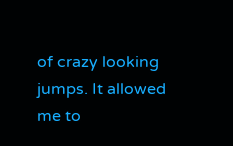of crazy looking jumps. It allowed me to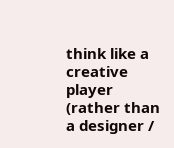think like a creative player (rather than a designer /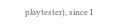playtester), since I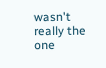wasn't really the one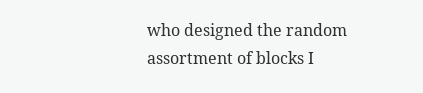who designed the random assortment of blocks I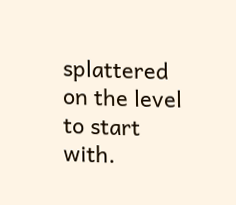splattered on the level to start with.